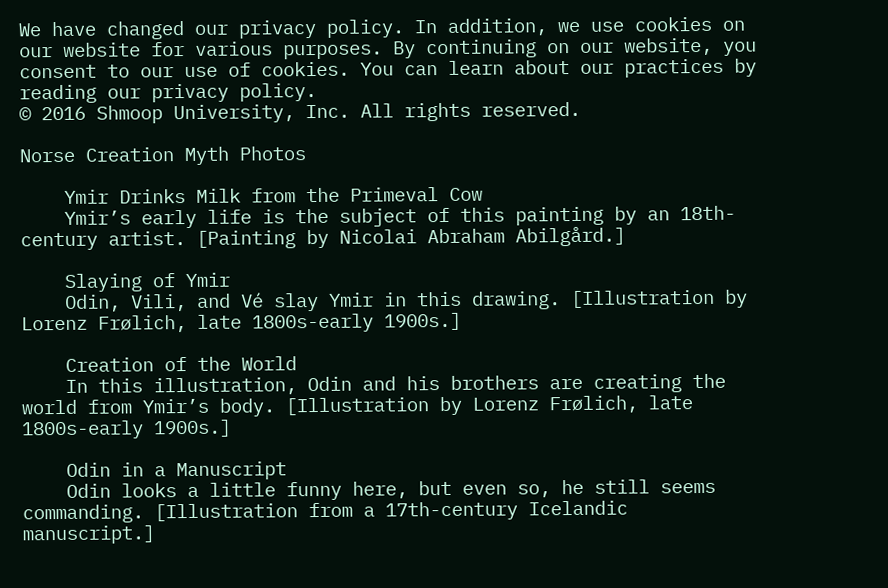We have changed our privacy policy. In addition, we use cookies on our website for various purposes. By continuing on our website, you consent to our use of cookies. You can learn about our practices by reading our privacy policy.
© 2016 Shmoop University, Inc. All rights reserved.

Norse Creation Myth Photos

    Ymir Drinks Milk from the Primeval Cow
    Ymir’s early life is the subject of this painting by an 18th-century artist. [Painting by Nicolai Abraham Abilgård.]

    Slaying of Ymir
    Odin, Vili, and Vé slay Ymir in this drawing. [Illustration by Lorenz Frølich, late 1800s-early 1900s.]

    Creation of the World
    In this illustration, Odin and his brothers are creating the world from Ymir’s body. [Illustration by Lorenz Frølich, late 1800s-early 1900s.]

    Odin in a Manuscript
    Odin looks a little funny here, but even so, he still seems commanding. [Illustration from a 17th-century Icelandic manuscript.]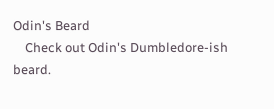Odin's Beard
    Check out Odin's Dumbledore-ish beard.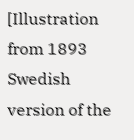[Illustration from 1893 Swedish version of the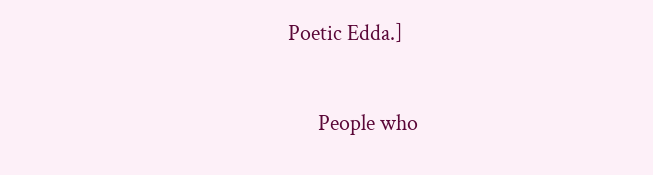Poetic Edda.]

      People who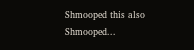Shmooped this also Shmooped...